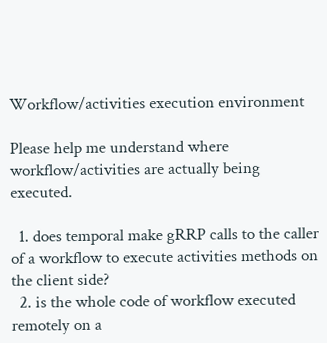Workflow/activities execution environment

Please help me understand where workflow/activities are actually being executed.

  1. does temporal make gRRP calls to the caller of a workflow to execute activities methods on the client side?
  2. is the whole code of workflow executed remotely on a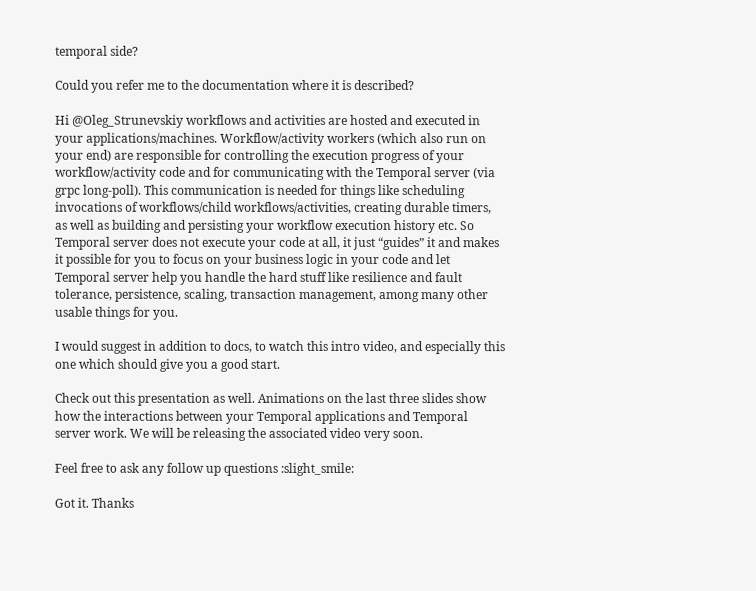temporal side?

Could you refer me to the documentation where it is described?

Hi @Oleg_Strunevskiy workflows and activities are hosted and executed in your applications/machines. Workflow/activity workers (which also run on your end) are responsible for controlling the execution progress of your workflow/activity code and for communicating with the Temporal server (via grpc long-poll). This communication is needed for things like scheduling invocations of workflows/child workflows/activities, creating durable timers, as well as building and persisting your workflow execution history etc. So Temporal server does not execute your code at all, it just “guides” it and makes it possible for you to focus on your business logic in your code and let Temporal server help you handle the hard stuff like resilience and fault tolerance, persistence, scaling, transaction management, among many other usable things for you.

I would suggest in addition to docs, to watch this intro video, and especially this one which should give you a good start.

Check out this presentation as well. Animations on the last three slides show how the interactions between your Temporal applications and Temporal server work. We will be releasing the associated video very soon.

Feel free to ask any follow up questions :slight_smile:

Got it. Thanks